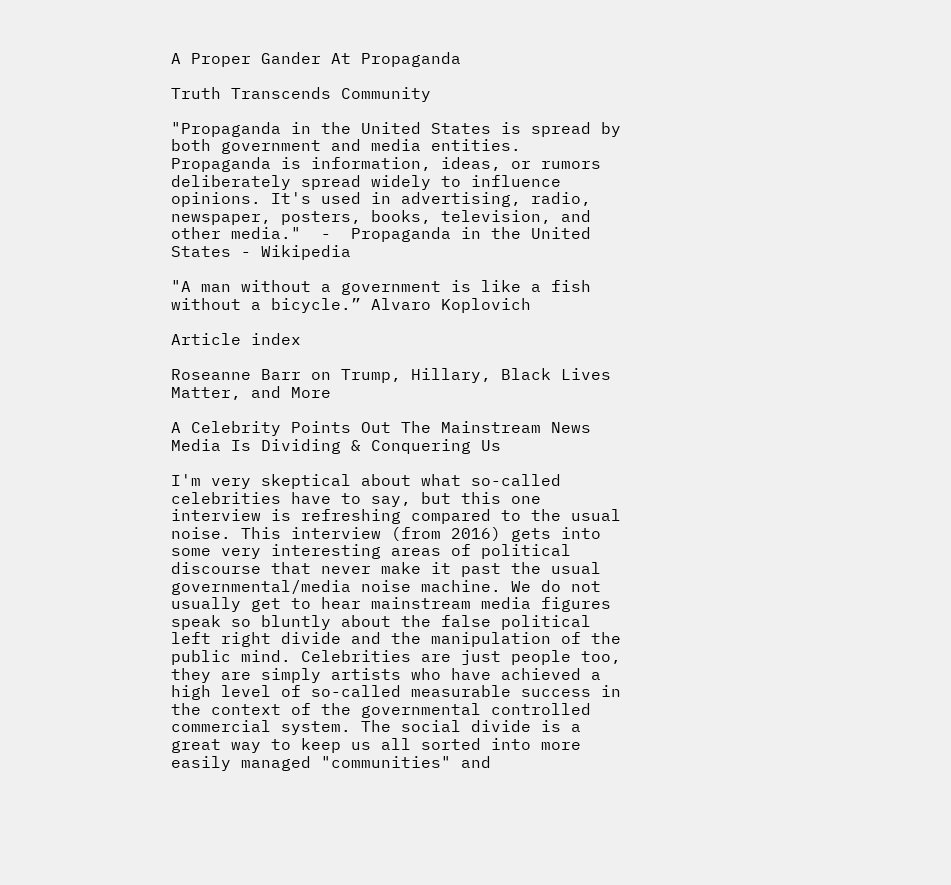A Proper Gander At Propaganda

Truth Transcends Community

"Propaganda in the United States is spread by both government and media entities. Propaganda is information, ideas, or rumors deliberately spread widely to influence opinions. It's used in advertising, radio, newspaper, posters, books, television, and other media."  -  Propaganda in the United States - Wikipedia

"A man without a government is like a fish without a bicycle.” Alvaro Koplovich

Article index

Roseanne Barr on Trump, Hillary, Black Lives Matter, and More

A Celebrity Points Out The Mainstream News Media Is Dividing & Conquering Us

I'm very skeptical about what so-called celebrities have to say, but this one interview is refreshing compared to the usual noise. This interview (from 2016) gets into some very interesting areas of political discourse that never make it past the usual governmental/media noise machine. We do not usually get to hear mainstream media figures speak so bluntly about the false political left right divide and the manipulation of the public mind. Celebrities are just people too, they are simply artists who have achieved a high level of so-called measurable success in the context of the governmental controlled commercial system. The social divide is a great way to keep us all sorted into more easily managed "communities" and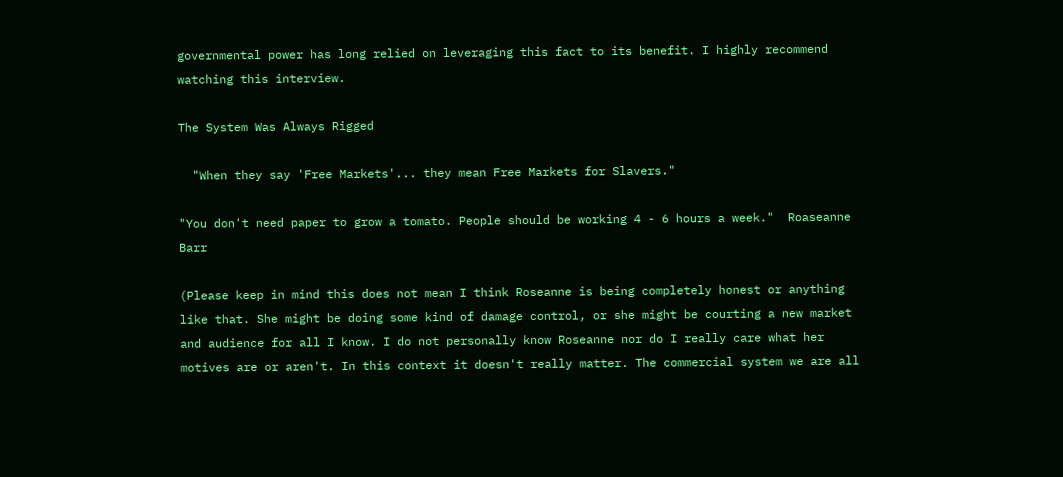governmental power has long relied on leveraging this fact to its benefit. I highly recommend watching this interview.

The System Was Always Rigged

  "When they say 'Free Markets'... they mean Free Markets for Slavers."

"You don't need paper to grow a tomato. People should be working 4 - 6 hours a week."  Roaseanne Barr

(Please keep in mind this does not mean I think Roseanne is being completely honest or anything like that. She might be doing some kind of damage control, or she might be courting a new market and audience for all I know. I do not personally know Roseanne nor do I really care what her motives are or aren't. In this context it doesn't really matter. The commercial system we are all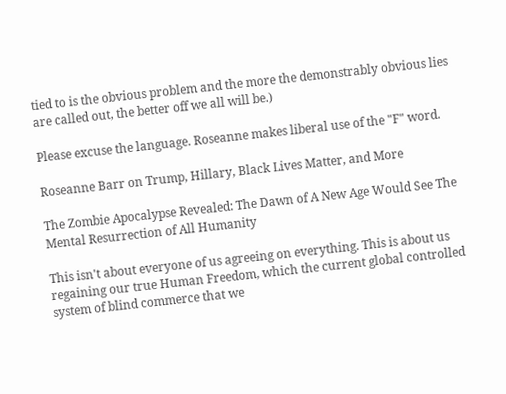tied to is the obvious problem and the more the demonstrably obvious lies are called out, the better off we all will be.)

Please excuse the language. Roseanne makes liberal use of the "F" word.

Roseanne Barr on Trump, Hillary, Black Lives Matter, and More

The Zombie Apocalypse Revealed: The Dawn of A New Age Would See The Mental Resurrection of All Humanity

This isn't about everyone of us agreeing on everything. This is about us regaining our true Human Freedom, which the current global controlled system of blind commerce that we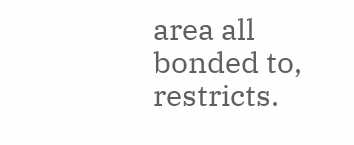area all bonded to, restricts.